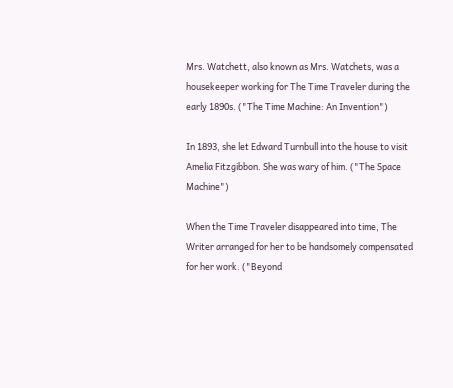Mrs. Watchett, also known as Mrs. Watchets, was a housekeeper working for The Time Traveler during the early 1890s. ("The Time Machine: An Invention")

In 1893, she let Edward Turnbull into the house to visit Amelia Fitzgibbon. She was wary of him. ("The Space Machine")

When the Time Traveler disappeared into time, The Writer arranged for her to be handsomely compensated for her work. ("Beyond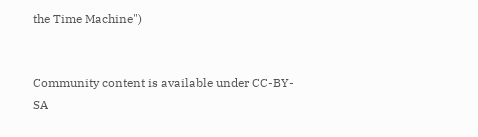the Time Machine")


Community content is available under CC-BY-SA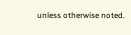unless otherwise noted.